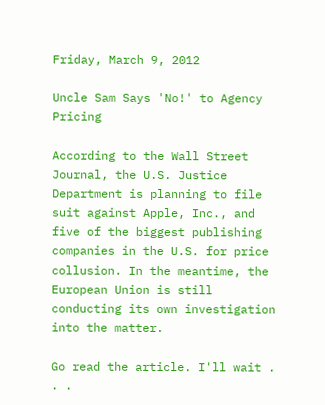Friday, March 9, 2012

Uncle Sam Says 'No!' to Agency Pricing

According to the Wall Street Journal, the U.S. Justice Department is planning to file suit against Apple, Inc., and five of the biggest publishing companies in the U.S. for price collusion. In the meantime, the European Union is still conducting its own investigation into the matter.

Go read the article. I'll wait . . .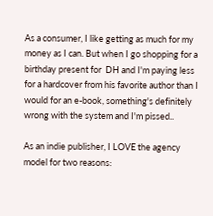As a consumer, I like getting as much for my money as I can. But when I go shopping for a birthday present for  DH and I'm paying less for a hardcover from his favorite author than I would for an e-book, something's definitely wrong with the system and I'm pissed..

As an indie publisher, I LOVE the agency model for two reasons: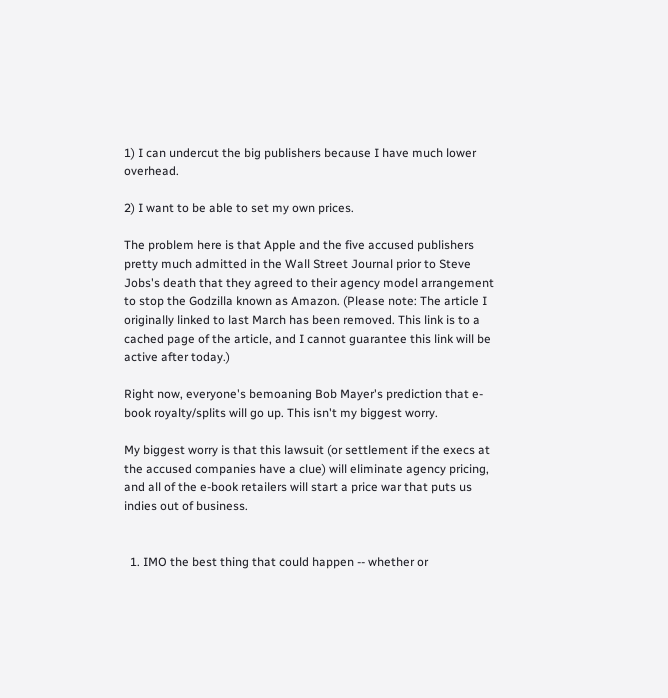1) I can undercut the big publishers because I have much lower overhead.

2) I want to be able to set my own prices.

The problem here is that Apple and the five accused publishers pretty much admitted in the Wall Street Journal prior to Steve Jobs's death that they agreed to their agency model arrangement to stop the Godzilla known as Amazon. (Please note: The article I originally linked to last March has been removed. This link is to a cached page of the article, and I cannot guarantee this link will be active after today.)

Right now, everyone's bemoaning Bob Mayer's prediction that e-book royalty/splits will go up. This isn't my biggest worry.

My biggest worry is that this lawsuit (or settlement if the execs at the accused companies have a clue) will eliminate agency pricing, and all of the e-book retailers will start a price war that puts us indies out of business.


  1. IMO the best thing that could happen -- whether or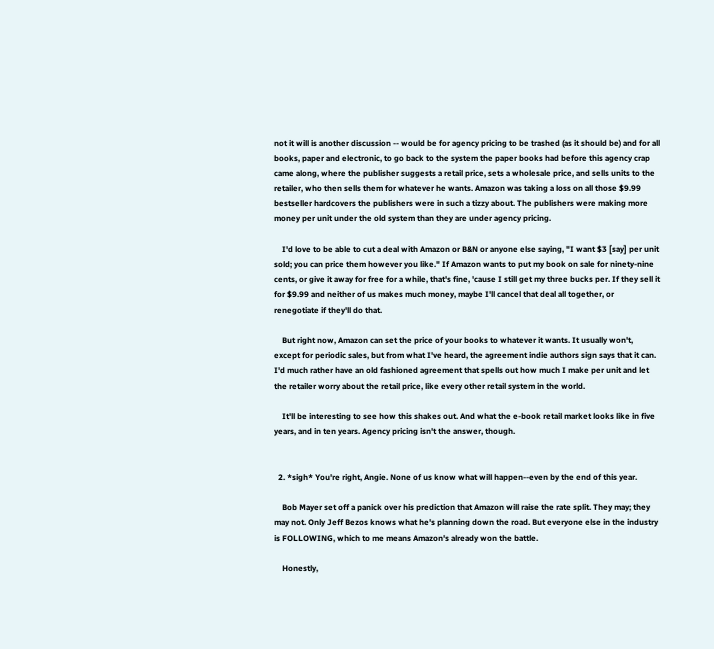not it will is another discussion -- would be for agency pricing to be trashed (as it should be) and for all books, paper and electronic, to go back to the system the paper books had before this agency crap came along, where the publisher suggests a retail price, sets a wholesale price, and sells units to the retailer, who then sells them for whatever he wants. Amazon was taking a loss on all those $9.99 bestseller hardcovers the publishers were in such a tizzy about. The publishers were making more money per unit under the old system than they are under agency pricing.

    I'd love to be able to cut a deal with Amazon or B&N or anyone else saying, "I want $3 [say] per unit sold; you can price them however you like." If Amazon wants to put my book on sale for ninety-nine cents, or give it away for free for a while, that's fine, 'cause I still get my three bucks per. If they sell it for $9.99 and neither of us makes much money, maybe I'll cancel that deal all together, or renegotiate if they'll do that.

    But right now, Amazon can set the price of your books to whatever it wants. It usually won't, except for periodic sales, but from what I've heard, the agreement indie authors sign says that it can. I'd much rather have an old fashioned agreement that spells out how much I make per unit and let the retailer worry about the retail price, like every other retail system in the world.

    It'll be interesting to see how this shakes out. And what the e-book retail market looks like in five years, and in ten years. Agency pricing isn't the answer, though.


  2. *sigh* You're right, Angie. None of us know what will happen--even by the end of this year.

    Bob Mayer set off a panick over his prediction that Amazon will raise the rate split. They may; they may not. Only Jeff Bezos knows what he's planning down the road. But everyone else in the industry is FOLLOWING, which to me means Amazon's already won the battle.

    Honestly,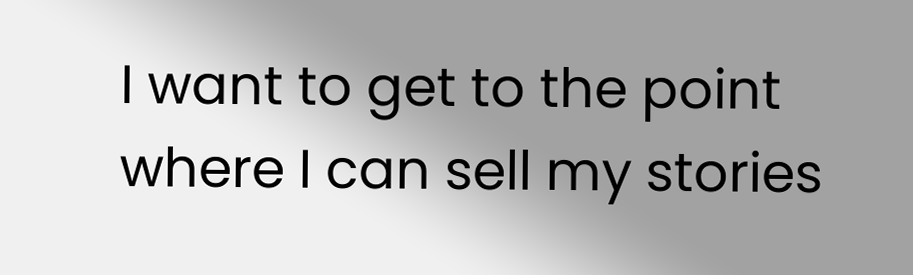I want to get to the point where I can sell my stories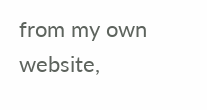from my own website,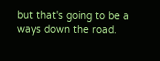but that's going to be a ways down the road.